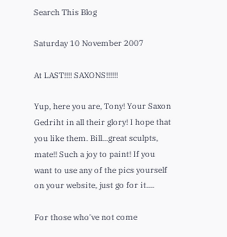Search This Blog

Saturday 10 November 2007

At LAST!!!! SAXONS!!!!!!

Yup, here you are, Tony! Your Saxon Gedriht in all their glory! I hope that you like them. Bill...great sculpts, mate!! Such a joy to paint! If you want to use any of the pics yourself on your website, just go for it....

For those who've not come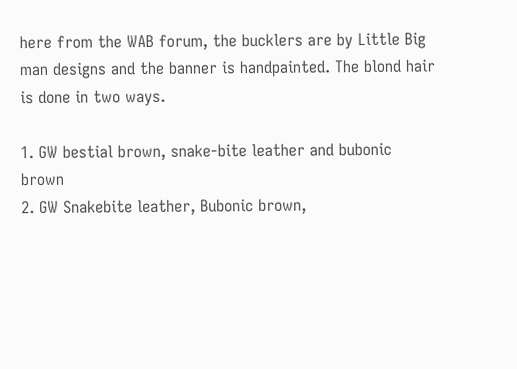here from the WAB forum, the bucklers are by Little Big man designs and the banner is handpainted. The blond hair is done in two ways.

1. GW bestial brown, snake-bite leather and bubonic brown
2. GW Snakebite leather, Bubonic brown,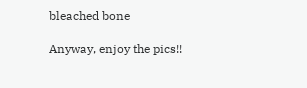bleached bone

Anyway, enjoy the pics!!